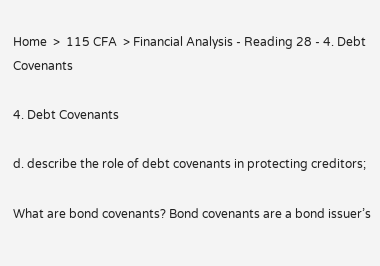Home  >  115 CFA  > Financial Analysis - Reading 28 - 4. Debt Covenants

4. Debt Covenants

d. describe the role of debt covenants in protecting creditors;

What are bond covenants? Bond covenants are a bond issuer’s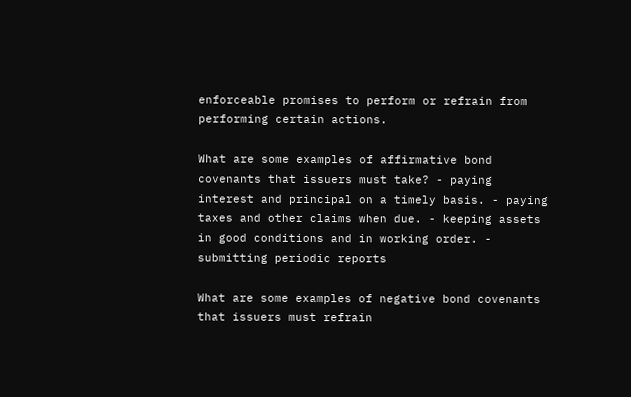enforceable promises to perform or refrain from performing certain actions.

What are some examples of affirmative bond covenants that issuers must take? - paying interest and principal on a timely basis. - paying taxes and other claims when due. - keeping assets in good conditions and in working order. - submitting periodic reports

What are some examples of negative bond covenants that issuers must refrain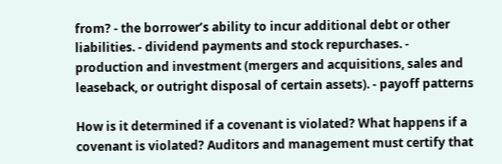from? - the borrower’s ability to incur additional debt or other liabilities. - dividend payments and stock repurchases. - production and investment (mergers and acquisitions, sales and leaseback, or outright disposal of certain assets). - payoff patterns

How is it determined if a covenant is violated? What happens if a covenant is violated? Auditors and management must certify that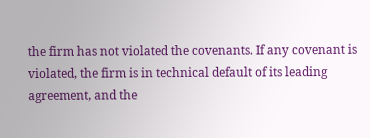the firm has not violated the covenants. If any covenant is violated, the firm is in technical default of its leading agreement, and the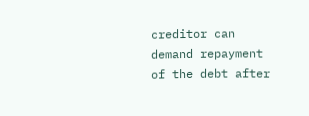creditor can demand repayment of the debt after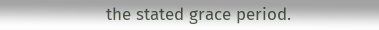the stated grace period.